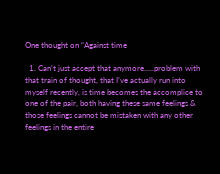One thought on “Against time

  1. Can’t just accept that anymore…..problem with that train of thought, that I’ve actually run into myself recently, is time becomes the accomplice to one of the pair, both having these same feelings & those feelings cannot be mistaken with any other feelings in the entire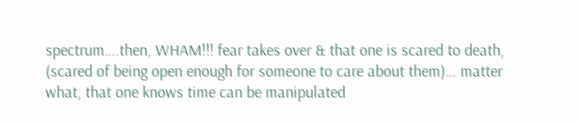spectrum….then, WHAM!!! fear takes over & that one is scared to death, (scared of being open enough for someone to care about them)… matter what, that one knows time can be manipulated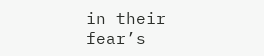in their fear’s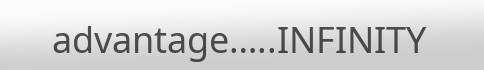advantage…..INFINITY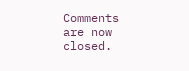Comments are now closed.